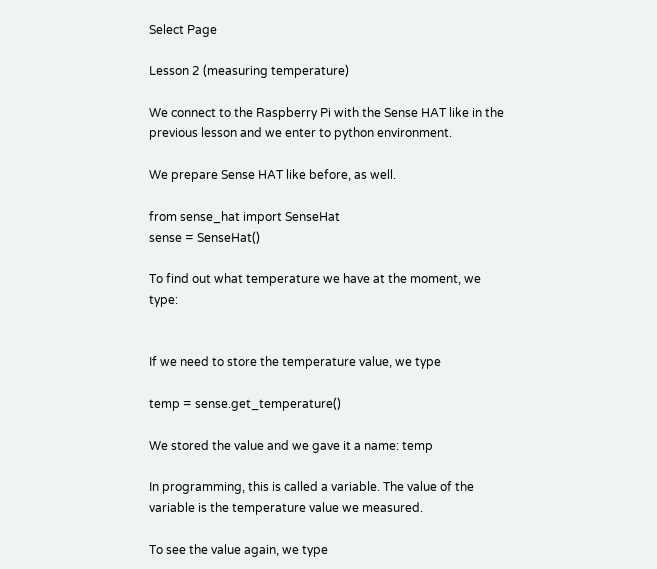Select Page

Lesson 2 (measuring temperature)

We connect to the Raspberry Pi with the Sense HAT like in the previous lesson and we enter to python environment.

We prepare Sense HAT like before, as well.

from sense_hat import SenseHat
sense = SenseHat()

To find out what temperature we have at the moment, we type:


If we need to store the temperature value, we type

temp = sense.get_temperature()

We stored the value and we gave it a name: temp

In programming, this is called a variable. The value of the variable is the temperature value we measured.

To see the value again, we type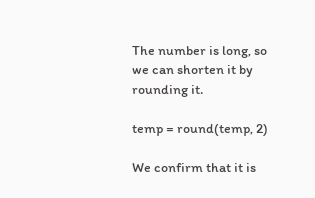The number is long, so we can shorten it by rounding it.

temp = round(temp, 2)

We confirm that it is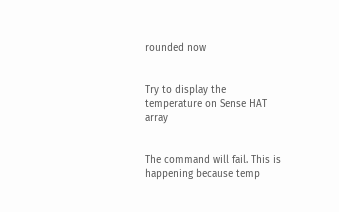rounded now


Try to display the temperature on Sense HAT array


The command will fail. This is happening because temp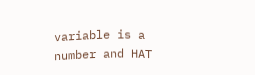variable is a number and HAT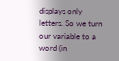displays only letters. So we turn our variable to a word (in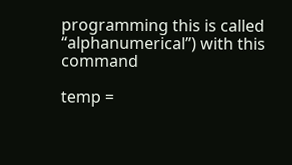programming this is called “alphanumerical”) with this command

temp =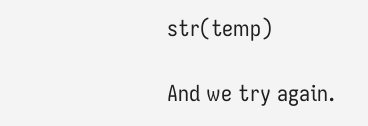str(temp)

And we try again.